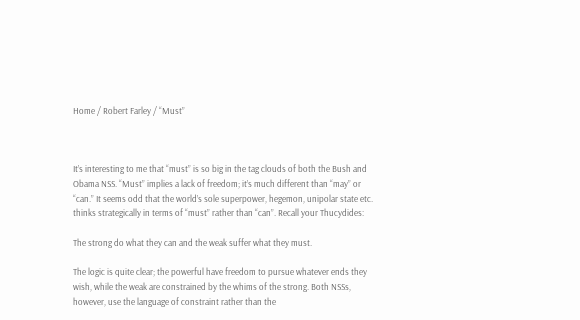Home / Robert Farley / “Must”



It’s interesting to me that “must” is so big in the tag clouds of both the Bush and Obama NSS. “Must” implies a lack of freedom; it’s much different than “may” or “can.” It seems odd that the world’s sole superpower, hegemon, unipolar state etc. thinks strategically in terms of “must” rather than “can”. Recall your Thucydides:

The strong do what they can and the weak suffer what they must.

The logic is quite clear; the powerful have freedom to pursue whatever ends they wish, while the weak are constrained by the whims of the strong. Both NSSs, however, use the language of constraint rather than the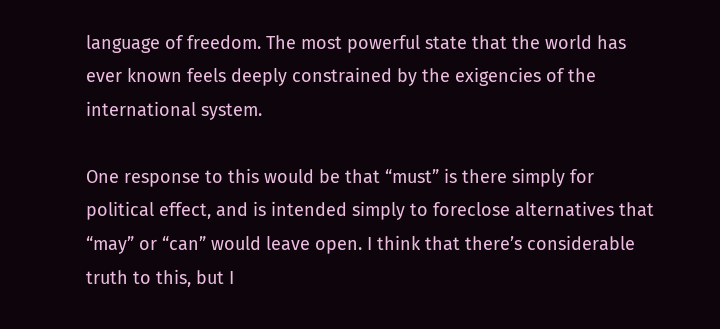language of freedom. The most powerful state that the world has ever known feels deeply constrained by the exigencies of the international system.

One response to this would be that “must” is there simply for political effect, and is intended simply to foreclose alternatives that “may” or “can” would leave open. I think that there’s considerable truth to this, but I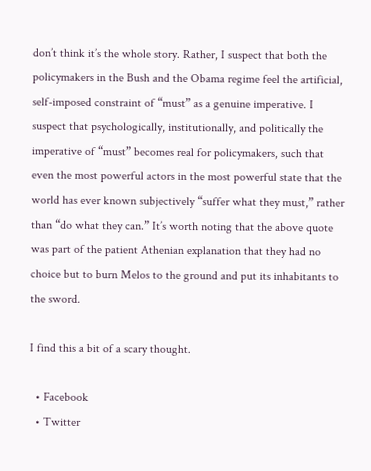don’t think it’s the whole story. Rather, I suspect that both the policymakers in the Bush and the Obama regime feel the artificial, self-imposed constraint of “must” as a genuine imperative. I suspect that psychologically, institutionally, and politically the imperative of “must” becomes real for policymakers, such that even the most powerful actors in the most powerful state that the world has ever known subjectively “suffer what they must,” rather than “do what they can.” It’s worth noting that the above quote was part of the patient Athenian explanation that they had no choice but to burn Melos to the ground and put its inhabitants to the sword.

I find this a bit of a scary thought.

  • Facebook
  • Twitter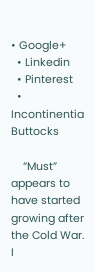• Google+
  • Linkedin
  • Pinterest
  • Incontinentia Buttocks

    “Must” appears to have started growing after the Cold War. I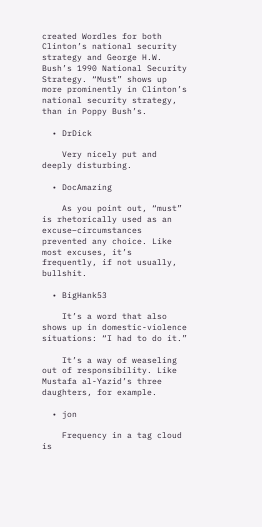created Wordles for both Clinton’s national security strategy and George H.W. Bush’s 1990 National Security Strategy. “Must” shows up more prominently in Clinton’s national security strategy, than in Poppy Bush’s.

  • DrDick

    Very nicely put and deeply disturbing.

  • DocAmazing

    As you point out, “must” is rhetorically used as an excuse–circumstances prevented any choice. Like most excuses, it’s frequently, if not usually, bullshit.

  • BigHank53

    It’s a word that also shows up in domestic-violence situations: “I had to do it.”

    It’s a way of weaseling out of responsibility. Like Mustafa al-Yazid’s three daughters, for example.

  • jon

    Frequency in a tag cloud is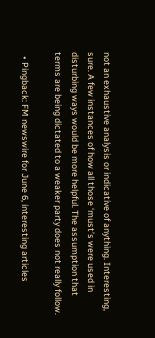not an exhaustive analysis or indicative of anything. Interesting, sure. A few instances of how all those ‘must’s were used in disturbing ways would be more helpful. The assumption that terms are being dictated to a weaker party does not really follow.

  • Pingback: FM newswire for June 6, interesting articles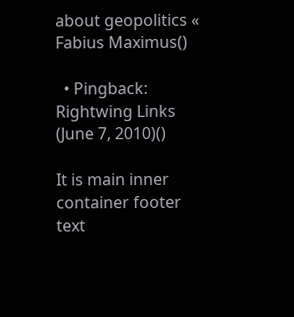about geopolitics « Fabius Maximus()

  • Pingback: Rightwing Links (June 7, 2010)()

It is main inner container footer text